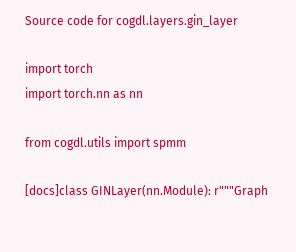Source code for cogdl.layers.gin_layer

import torch
import torch.nn as nn

from cogdl.utils import spmm

[docs]class GINLayer(nn.Module): r"""Graph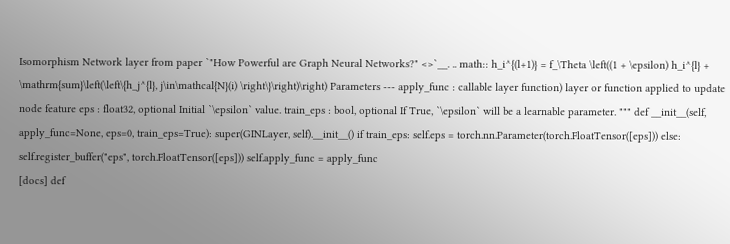Isomorphism Network layer from paper `"How Powerful are Graph Neural Networks?" <>`__. .. math:: h_i^{(l+1)} = f_\Theta \left((1 + \epsilon) h_i^{l} + \mathrm{sum}\left(\left\{h_j^{l}, j\in\mathcal{N}(i) \right\}\right)\right) Parameters --- apply_func : callable layer function) layer or function applied to update node feature eps : float32, optional Initial `\epsilon` value. train_eps : bool, optional If True, `\epsilon` will be a learnable parameter. """ def __init__(self, apply_func=None, eps=0, train_eps=True): super(GINLayer, self).__init__() if train_eps: self.eps = torch.nn.Parameter(torch.FloatTensor([eps])) else: self.register_buffer("eps", torch.FloatTensor([eps])) self.apply_func = apply_func
[docs] def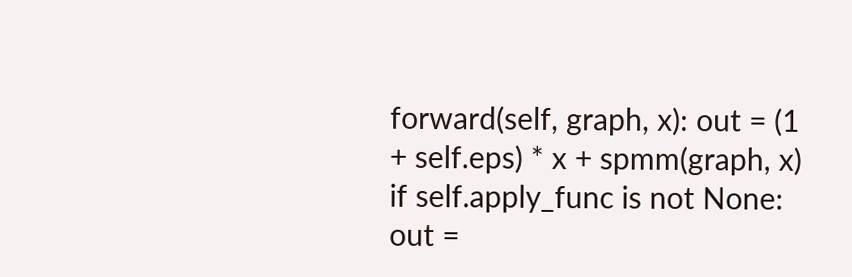forward(self, graph, x): out = (1 + self.eps) * x + spmm(graph, x) if self.apply_func is not None: out =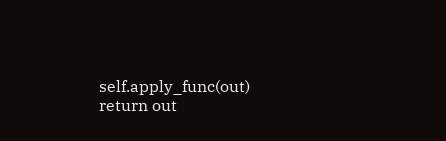self.apply_func(out) return out